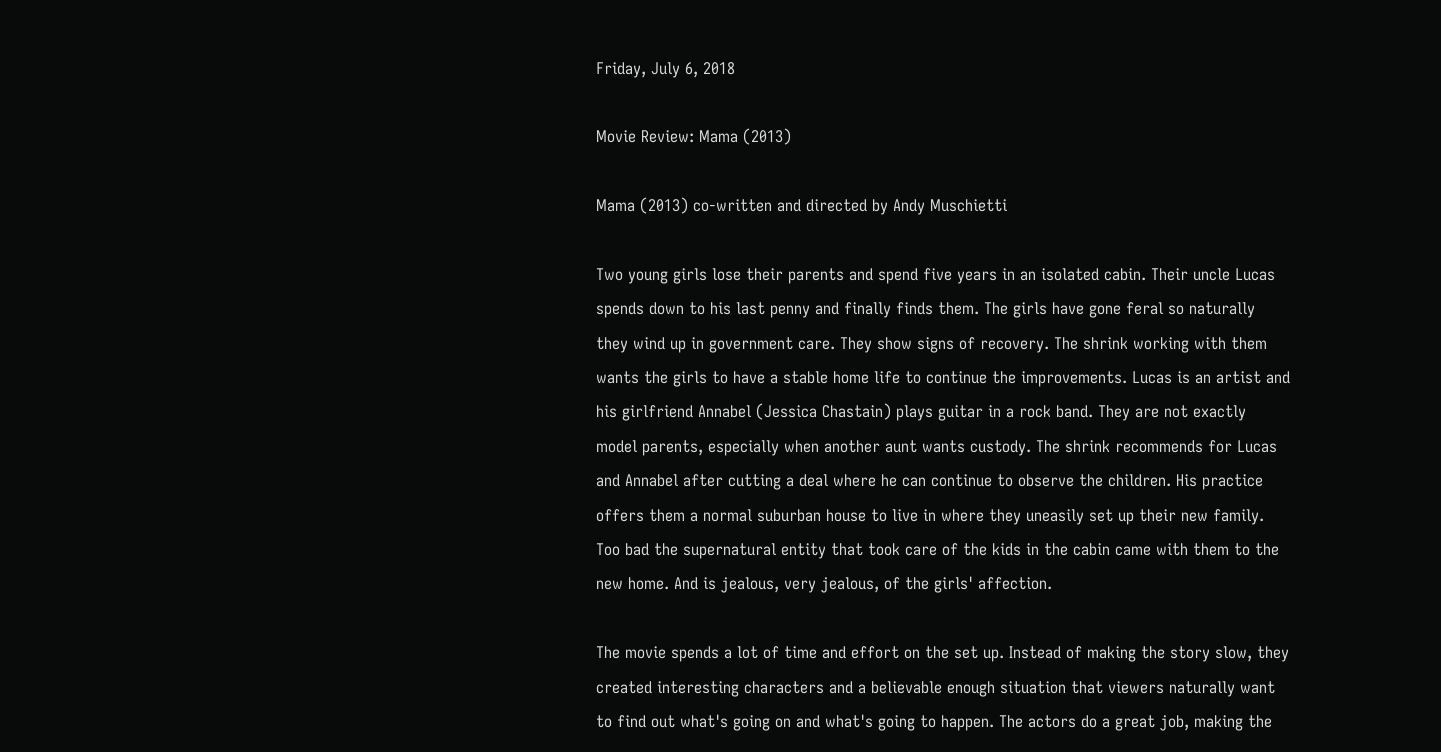Friday, July 6, 2018

Movie Review: Mama (2013)

Mama (2013) co-written and directed by Andy Muschietti

Two young girls lose their parents and spend five years in an isolated cabin. Their uncle Lucas spends down to his last penny and finally finds them. The girls have gone feral so naturally they wind up in government care. They show signs of recovery. The shrink working with them wants the girls to have a stable home life to continue the improvements. Lucas is an artist and his girlfriend Annabel (Jessica Chastain) plays guitar in a rock band. They are not exactly model parents, especially when another aunt wants custody. The shrink recommends for Lucas and Annabel after cutting a deal where he can continue to observe the children. His practice offers them a normal suburban house to live in where they uneasily set up their new family. Too bad the supernatural entity that took care of the kids in the cabin came with them to the new home. And is jealous, very jealous, of the girls' affection.

The movie spends a lot of time and effort on the set up. Instead of making the story slow, they created interesting characters and a believable enough situation that viewers naturally want to find out what's going on and what's going to happen. The actors do a great job, making the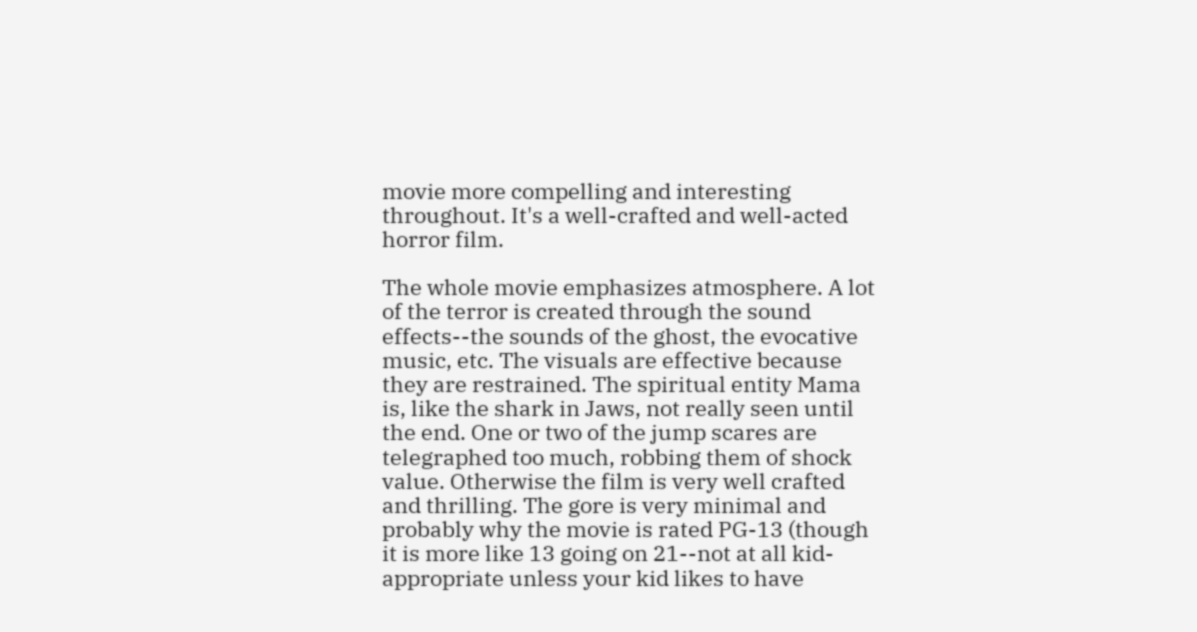movie more compelling and interesting throughout. It's a well-crafted and well-acted horror film.

The whole movie emphasizes atmosphere. A lot of the terror is created through the sound effects--the sounds of the ghost, the evocative music, etc. The visuals are effective because they are restrained. The spiritual entity Mama is, like the shark in Jaws, not really seen until the end. One or two of the jump scares are telegraphed too much, robbing them of shock value. Otherwise the film is very well crafted and thrilling. The gore is very minimal and probably why the movie is rated PG-13 (though it is more like 13 going on 21--not at all kid-appropriate unless your kid likes to have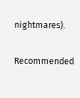nightmares).

Recommended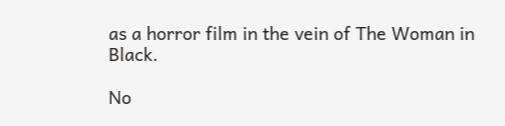as a horror film in the vein of The Woman in Black.

No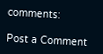comments:

Post a Comment